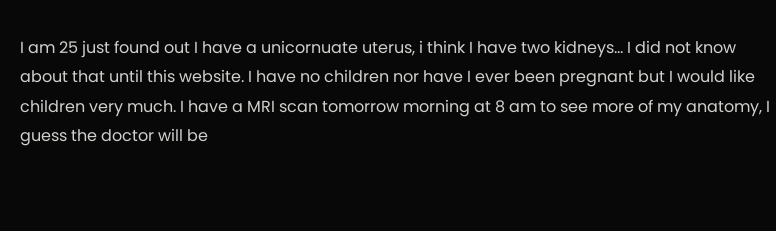I am 25 just found out I have a unicornuate uterus, i think I have two kidneys... I did not know about that until this website. I have no children nor have I ever been pregnant but I would like children very much. I have a MRI scan tomorrow morning at 8 am to see more of my anatomy, I guess the doctor will be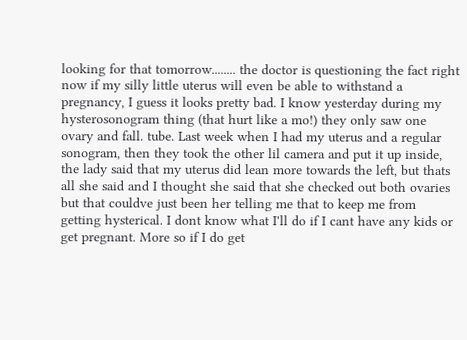looking for that tomorrow........ the doctor is questioning the fact right now if my silly little uterus will even be able to withstand a pregnancy, I guess it looks pretty bad. I know yesterday during my hysterosonogram thing (that hurt like a mo!) they only saw one ovary and fall. tube. Last week when I had my uterus and a regular sonogram, then they took the other lil camera and put it up inside, the lady said that my uterus did lean more towards the left, but thats all she said and I thought she said that she checked out both ovaries but that couldve just been her telling me that to keep me from getting hysterical. I dont know what I'll do if I cant have any kids or get pregnant. More so if I do get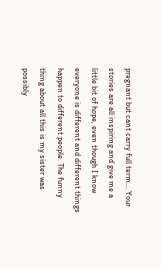pregnant but cant carry full term... Your stories are all inspiring and give me a little bit of hope, even though I know everyone is different and different things happen to different people. The funny thing about all this is my sister was possibly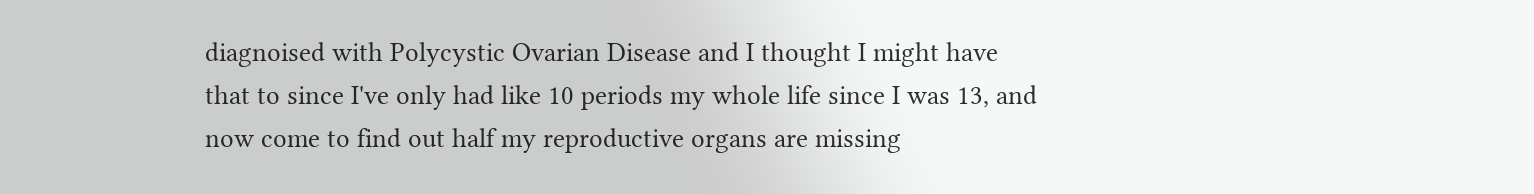diagnoised with Polycystic Ovarian Disease and I thought I might have that to since I've only had like 10 periods my whole life since I was 13, and now come to find out half my reproductive organs are missing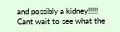and possibly a kidney!!!!! Cant wait to see what the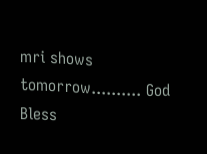mri shows tomorrow.......... God Bless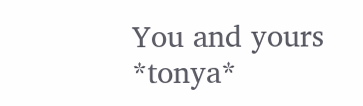You and yours *tonya*